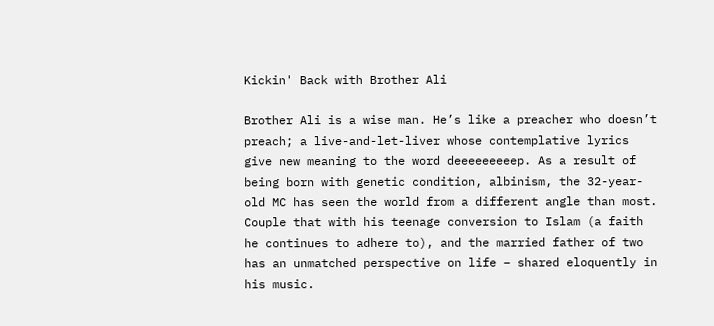Kickin' Back with Brother Ali

Brother Ali is a wise man. He’s like a preacher who doesn’t preach; a live-and-let-liver whose contemplative lyrics give new meaning to the word deeeeeeeeep. As a result of being born with genetic condition, albinism, the 32-year-old MC has seen the world from a different angle than most. Couple that with his teenage conversion to Islam (a faith he continues to adhere to), and the married father of two has an unmatched perspective on life – shared eloquently in his music.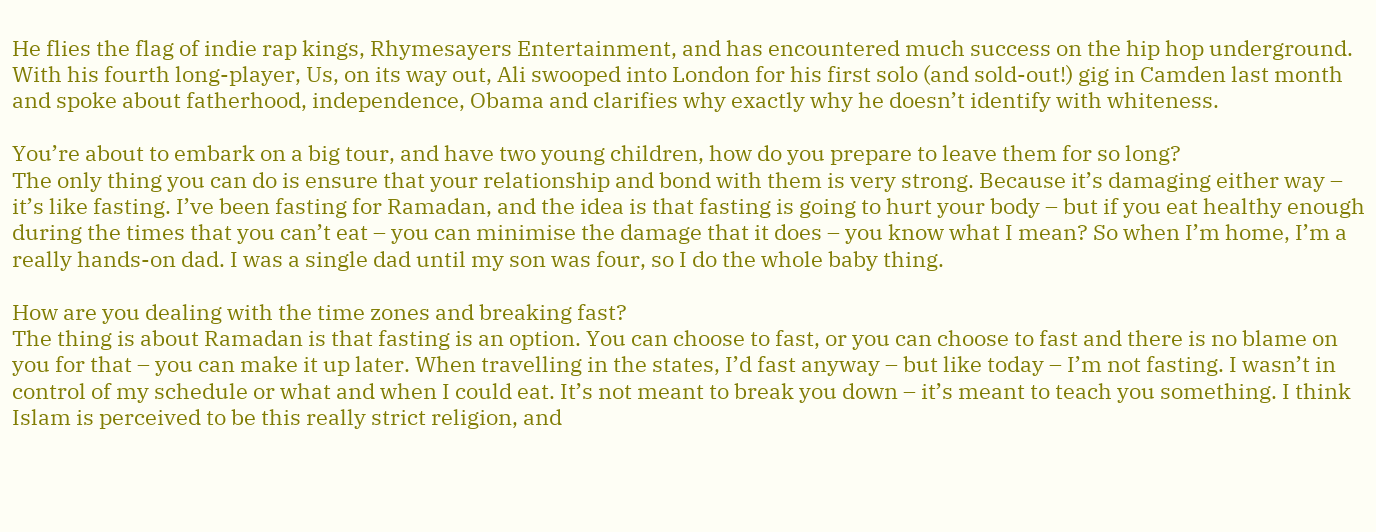He flies the flag of indie rap kings, Rhymesayers Entertainment, and has encountered much success on the hip hop underground. With his fourth long-player, Us, on its way out, Ali swooped into London for his first solo (and sold-out!) gig in Camden last month and spoke about fatherhood, independence, Obama and clarifies why exactly why he doesn’t identify with whiteness.

You’re about to embark on a big tour, and have two young children, how do you prepare to leave them for so long?
The only thing you can do is ensure that your relationship and bond with them is very strong. Because it’s damaging either way – it’s like fasting. I’ve been fasting for Ramadan, and the idea is that fasting is going to hurt your body – but if you eat healthy enough during the times that you can’t eat – you can minimise the damage that it does – you know what I mean? So when I’m home, I’m a really hands-on dad. I was a single dad until my son was four, so I do the whole baby thing.

How are you dealing with the time zones and breaking fast?
The thing is about Ramadan is that fasting is an option. You can choose to fast, or you can choose to fast and there is no blame on you for that – you can make it up later. When travelling in the states, I’d fast anyway – but like today – I’m not fasting. I wasn’t in control of my schedule or what and when I could eat. It’s not meant to break you down – it’s meant to teach you something. I think Islam is perceived to be this really strict religion, and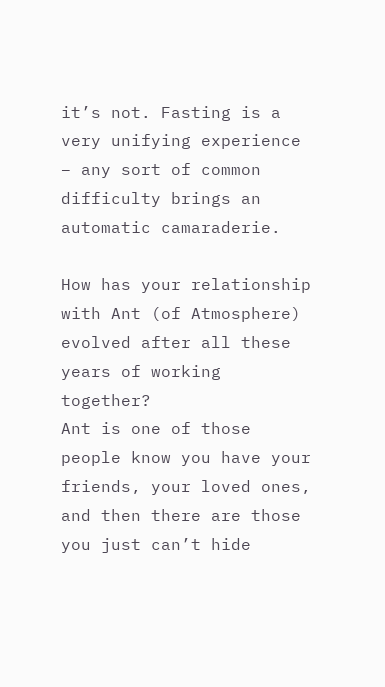it’s not. Fasting is a very unifying experience – any sort of common difficulty brings an automatic camaraderie.

How has your relationship with Ant (of Atmosphere) evolved after all these years of working together?
Ant is one of those people know you have your friends, your loved ones, and then there are those you just can’t hide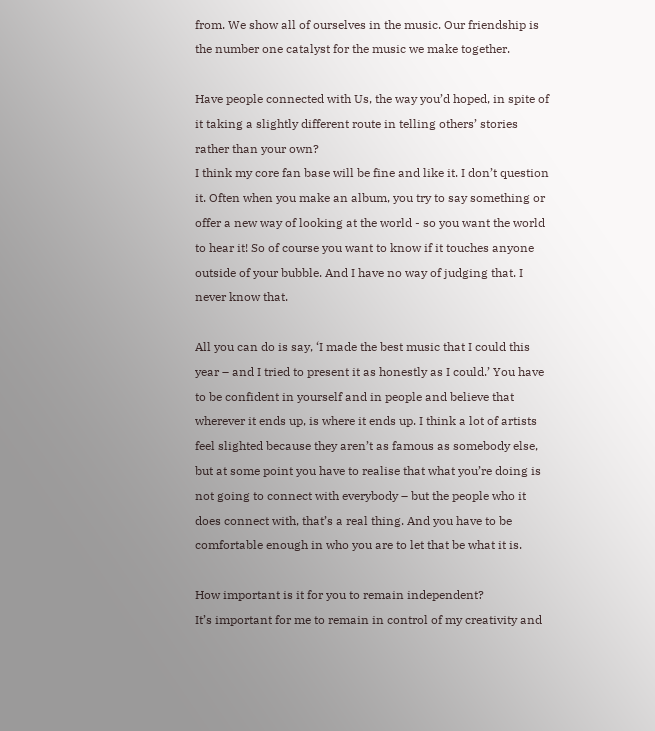from. We show all of ourselves in the music. Our friendship is the number one catalyst for the music we make together.

Have people connected with Us, the way you’d hoped, in spite of it taking a slightly different route in telling others’ stories rather than your own?
I think my core fan base will be fine and like it. I don’t question it. Often when you make an album, you try to say something or offer a new way of looking at the world - so you want the world to hear it! So of course you want to know if it touches anyone outside of your bubble. And I have no way of judging that. I never know that.

All you can do is say, ‘I made the best music that I could this year – and I tried to present it as honestly as I could.’ You have to be confident in yourself and in people and believe that wherever it ends up, is where it ends up. I think a lot of artists feel slighted because they aren’t as famous as somebody else, but at some point you have to realise that what you’re doing is not going to connect with everybody – but the people who it does connect with, that’s a real thing. And you have to be comfortable enough in who you are to let that be what it is.

How important is it for you to remain independent?
It’s important for me to remain in control of my creativity and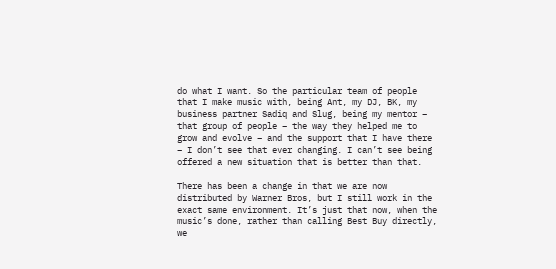do what I want. So the particular team of people that I make music with, being Ant, my DJ, BK, my business partner Sadiq and Slug, being my mentor – that group of people – the way they helped me to grow and evolve – and the support that I have there – I don’t see that ever changing. I can’t see being offered a new situation that is better than that.

There has been a change in that we are now distributed by Warner Bros, but I still work in the exact same environment. It’s just that now, when the music’s done, rather than calling Best Buy directly, we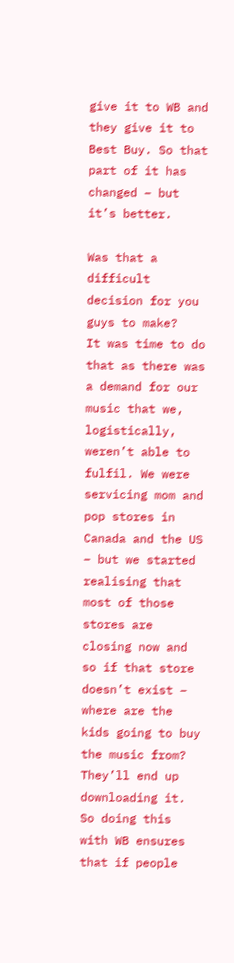give it to WB and they give it to Best Buy. So that part of it has changed – but it’s better.

Was that a difficult decision for you guys to make?
It was time to do that as there was a demand for our music that we, logistically, weren’t able to fulfil. We were servicing mom and pop stores in Canada and the US – but we started realising that most of those stores are closing now and so if that store doesn’t exist – where are the kids going to buy the music from? They’ll end up downloading it. So doing this with WB ensures that if people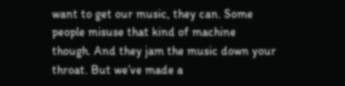want to get our music, they can. Some people misuse that kind of machine though. And they jam the music down your throat. But we’ve made a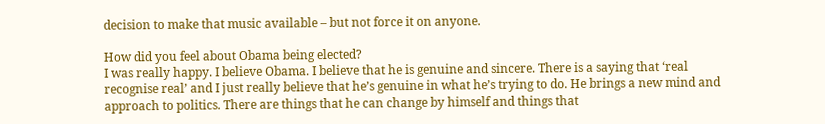decision to make that music available – but not force it on anyone.

How did you feel about Obama being elected?
I was really happy. I believe Obama. I believe that he is genuine and sincere. There is a saying that ‘real recognise real’ and I just really believe that he’s genuine in what he’s trying to do. He brings a new mind and approach to politics. There are things that he can change by himself and things that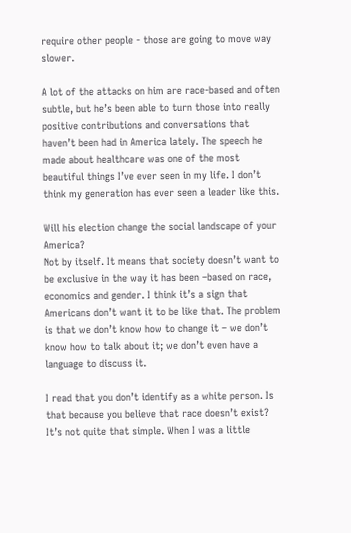require other people - those are going to move way slower.

A lot of the attacks on him are race-based and often subtle, but he’s been able to turn those into really positive contributions and conversations that haven’t been had in America lately. The speech he made about healthcare was one of the most beautiful things I’ve ever seen in my life. I don’t think my generation has ever seen a leader like this.

Will his election change the social landscape of your America?
Not by itself. It means that society doesn’t want to be exclusive in the way it has been –based on race, economics and gender. I think it’s a sign that Americans don’t want it to be like that. The problem is that we don’t know how to change it – we don’t know how to talk about it; we don’t even have a language to discuss it.

I read that you don’t identify as a white person. Is that because you believe that race doesn’t exist?
It’s not quite that simple. When I was a little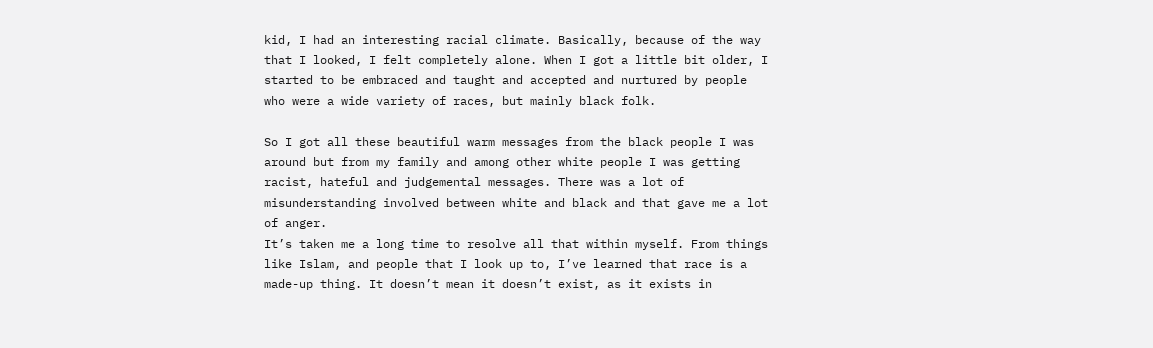kid, I had an interesting racial climate. Basically, because of the way that I looked, I felt completely alone. When I got a little bit older, I started to be embraced and taught and accepted and nurtured by people who were a wide variety of races, but mainly black folk.

So I got all these beautiful warm messages from the black people I was around but from my family and among other white people I was getting racist, hateful and judgemental messages. There was a lot of misunderstanding involved between white and black and that gave me a lot of anger.
It’s taken me a long time to resolve all that within myself. From things like Islam, and people that I look up to, I’ve learned that race is a made-up thing. It doesn’t mean it doesn’t exist, as it exists in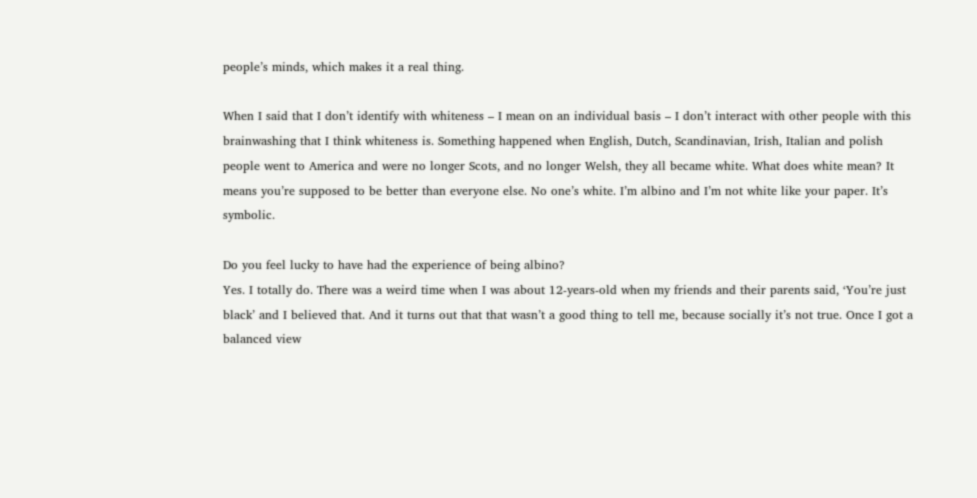people’s minds, which makes it a real thing.

When I said that I don’t identify with whiteness – I mean on an individual basis – I don’t interact with other people with this brainwashing that I think whiteness is. Something happened when English, Dutch, Scandinavian, Irish, Italian and polish people went to America and were no longer Scots, and no longer Welsh, they all became white. What does white mean? It means you’re supposed to be better than everyone else. No one’s white. I’m albino and I’m not white like your paper. It’s symbolic.

Do you feel lucky to have had the experience of being albino?
Yes. I totally do. There was a weird time when I was about 12-years-old when my friends and their parents said, ‘You’re just black’ and I believed that. And it turns out that that wasn’t a good thing to tell me, because socially it’s not true. Once I got a balanced view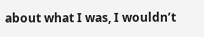about what I was, I wouldn’t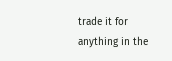trade it for anything in the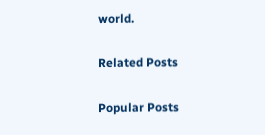world.

Related Posts

Popular Posts